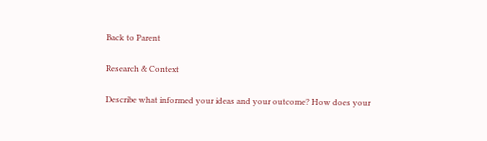Back to Parent

Research & Context

Describe what informed your ideas and your outcome? How does your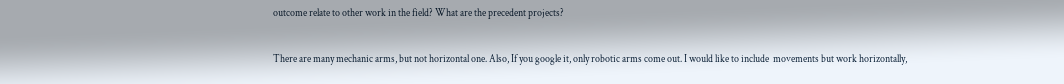outcome relate to other work in the field? What are the precedent projects?

There are many mechanic arms, but not horizontal one. Also, If you google it, only robotic arms come out. I would like to include  movements but work horizontally,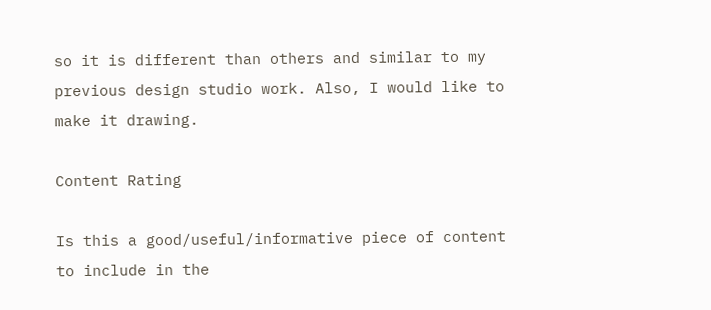so it is different than others and similar to my previous design studio work. Also, I would like to make it drawing.

Content Rating

Is this a good/useful/informative piece of content to include in the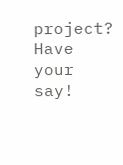project? Have your say!